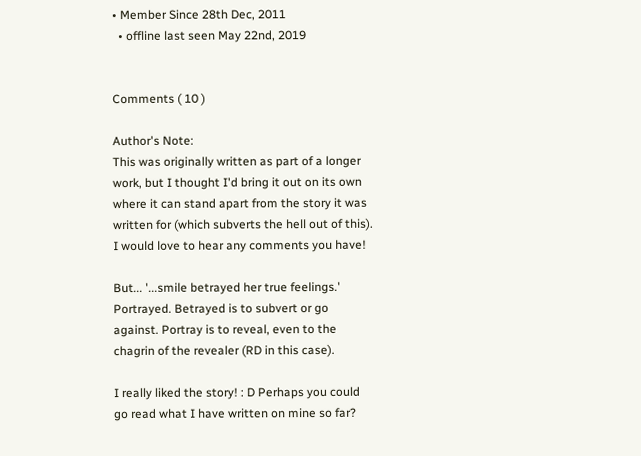• Member Since 28th Dec, 2011
  • offline last seen May 22nd, 2019


Comments ( 10 )

Author's Note:
This was originally written as part of a longer work, but I thought I'd bring it out on its own where it can stand apart from the story it was written for (which subverts the hell out of this). I would love to hear any comments you have!

But... '...smile betrayed her true feelings.'
Portrayed. Betrayed is to subvert or go against. Portray is to reveal, even to the chagrin of the revealer (RD in this case).

I really liked the story! : D Perhaps you could go read what I have written on mine so far?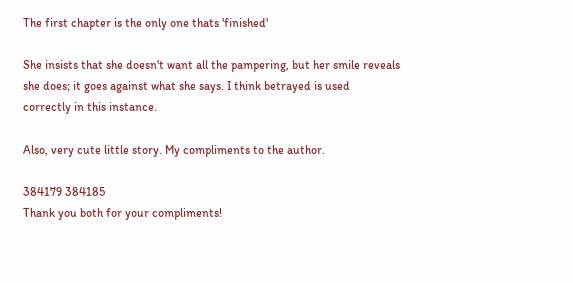The first chapter is the only one thats 'finished'

She insists that she doesn't want all the pampering, but her smile reveals she does; it goes against what she says. I think betrayed is used correctly in this instance.

Also, very cute little story. My compliments to the author.

384179 384185
Thank you both for your compliments!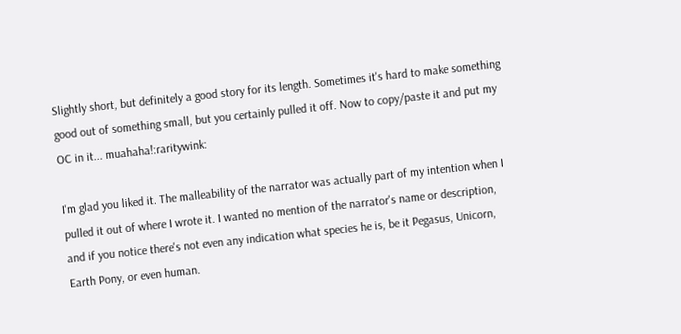Slightly short, but definitely a good story for its length. Sometimes it's hard to make something good out of something small, but you certainly pulled it off. Now to copy/paste it and put my OC in it... muahaha!:raritywink:

I'm glad you liked it. The malleability of the narrator was actually part of my intention when I pulled it out of where I wrote it. I wanted no mention of the narrator's name or description, and if you notice there's not even any indication what species he is, be it Pegasus, Unicorn, Earth Pony, or even human.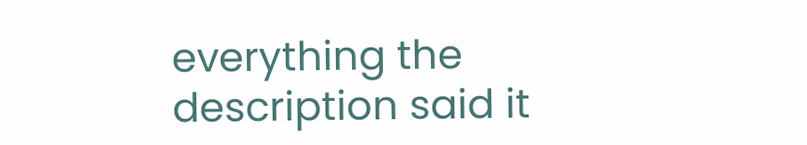everything the description said it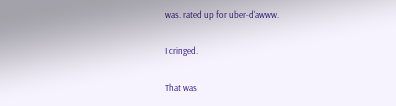was. rated up for uber-d'awww.

I cringed.

That was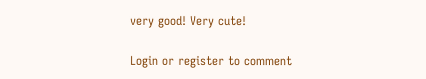very good! Very cute!

Login or register to comment